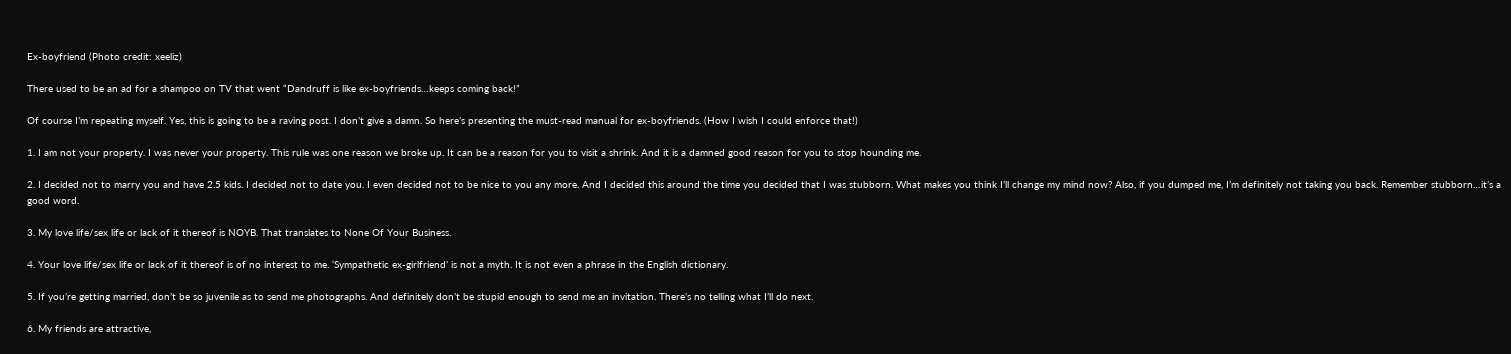Ex-boyfriend (Photo credit: xeeliz)

There used to be an ad for a shampoo on TV that went “Dandruff is like ex-boyfriends…keeps coming back!”

Of course I’m repeating myself. Yes, this is going to be a raving post. I don’t give a damn. So here’s presenting the must-read manual for ex-boyfriends. (How I wish I could enforce that!)

1. I am not your property. I was never your property. This rule was one reason we broke up. It can be a reason for you to visit a shrink. And it is a damned good reason for you to stop hounding me.

2. I decided not to marry you and have 2.5 kids. I decided not to date you. I even decided not to be nice to you any more. And I decided this around the time you decided that I was stubborn. What makes you think I’ll change my mind now? Also, if you dumped me, I’m definitely not taking you back. Remember stubborn…it’s a good word.

3. My love life/sex life or lack of it thereof is NOYB. That translates to None Of Your Business.

4. Your love life/sex life or lack of it thereof is of no interest to me. ‘Sympathetic ex-girlfriend’ is not a myth. It is not even a phrase in the English dictionary.

5. If you’re getting married, don’t be so juvenile as to send me photographs. And definitely don’t be stupid enough to send me an invitation. There’s no telling what I’ll do next.

6. My friends are attractive,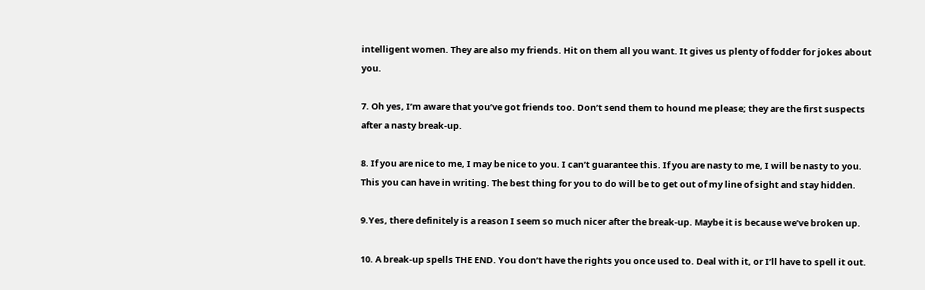intelligent women. They are also my friends. Hit on them all you want. It gives us plenty of fodder for jokes about you.

7. Oh yes, I’m aware that you’ve got friends too. Don’t send them to hound me please; they are the first suspects after a nasty break-up.

8. If you are nice to me, I may be nice to you. I can’t guarantee this. If you are nasty to me, I will be nasty to you. This you can have in writing. The best thing for you to do will be to get out of my line of sight and stay hidden.

9.Yes, there definitely is a reason I seem so much nicer after the break-up. Maybe it is because we’ve broken up.

10. A break-up spells THE END. You don’t have the rights you once used to. Deal with it, or I’ll have to spell it out.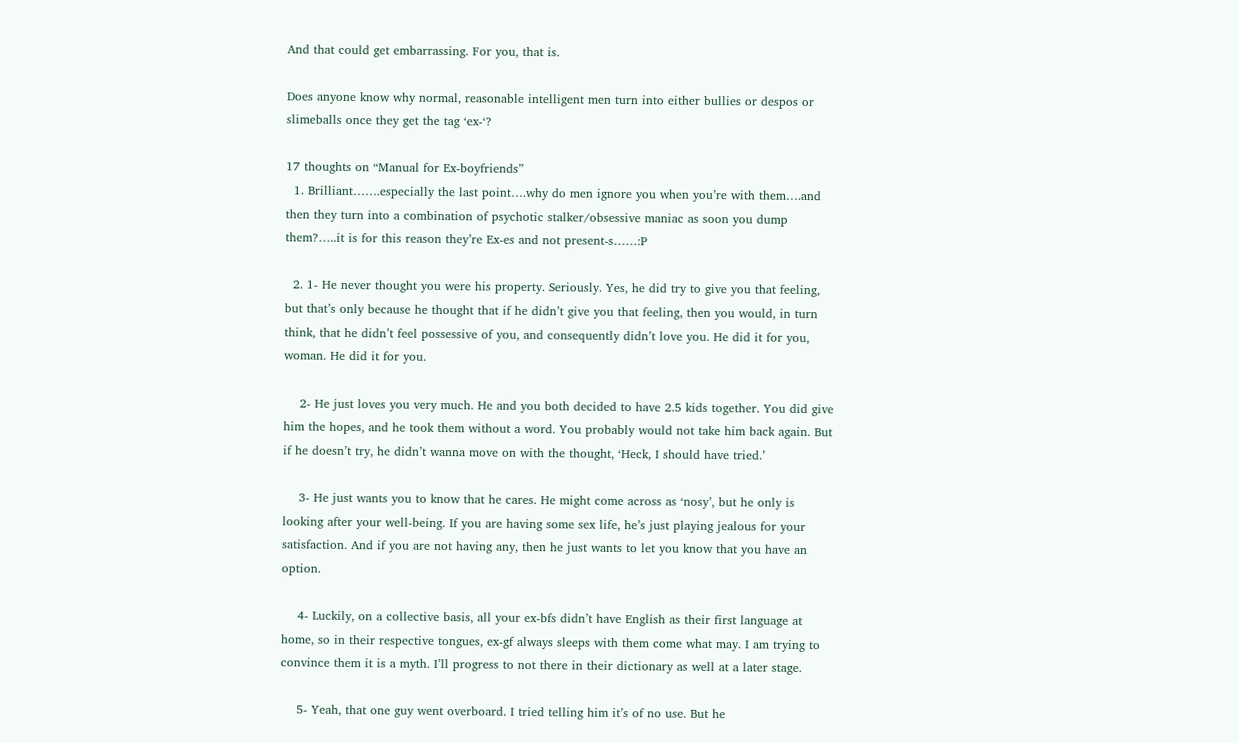And that could get embarrassing. For you, that is.

Does anyone know why normal, reasonable intelligent men turn into either bullies or despos or slimeballs once they get the tag ‘ex-‘?

17 thoughts on “Manual for Ex-boyfriends”
  1. Brilliant…….especially the last point….why do men ignore you when you’re with them….and then they turn into a combination of psychotic stalker/obsessive maniac as soon you dump them?…..it is for this reason they’re Ex-es and not present-s……:P

  2. 1- He never thought you were his property. Seriously. Yes, he did try to give you that feeling, but that’s only because he thought that if he didn’t give you that feeling, then you would, in turn think, that he didn’t feel possessive of you, and consequently didn’t love you. He did it for you, woman. He did it for you.

    2- He just loves you very much. He and you both decided to have 2.5 kids together. You did give him the hopes, and he took them without a word. You probably would not take him back again. But if he doesn’t try, he didn’t wanna move on with the thought, ‘Heck, I should have tried.’

    3- He just wants you to know that he cares. He might come across as ‘nosy’, but he only is looking after your well-being. If you are having some sex life, he’s just playing jealous for your satisfaction. And if you are not having any, then he just wants to let you know that you have an option.

    4- Luckily, on a collective basis, all your ex-bfs didn’t have English as their first language at home, so in their respective tongues, ex-gf always sleeps with them come what may. I am trying to convince them it is a myth. I’ll progress to not there in their dictionary as well at a later stage.

    5- Yeah, that one guy went overboard. I tried telling him it’s of no use. But he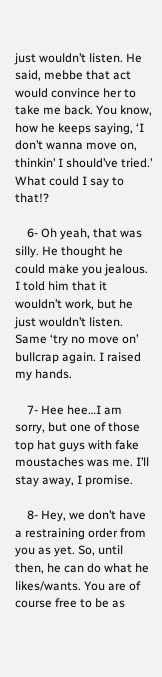just wouldn’t listen. He said, mebbe that act would convince her to take me back. You know, how he keeps saying, ‘I don’t wanna move on, thinkin’ I should’ve tried.’ What could I say to that!?

    6- Oh yeah, that was silly. He thought he could make you jealous. I told him that it wouldn’t work, but he just wouldn’t listen. Same ‘try no move on’ bullcrap again. I raised my hands.

    7- Hee hee…I am sorry, but one of those top hat guys with fake moustaches was me. I’ll stay away, I promise.

    8- Hey, we don’t have a restraining order from you as yet. So, until then, he can do what he likes/wants. You are of course free to be as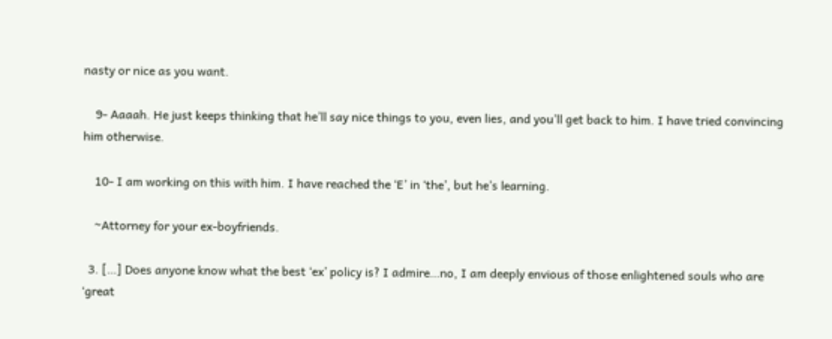nasty or nice as you want.

    9- Aaaah. He just keeps thinking that he’ll say nice things to you, even lies, and you’ll get back to him. I have tried convincing him otherwise.

    10- I am working on this with him. I have reached the ‘E’ in ‘the’, but he’s learning.

    ~Attorney for your ex-boyfriends.

  3. […] Does anyone know what the best ‘ex’ policy is? I admire…no, I am deeply envious of those enlightened souls who are ‘great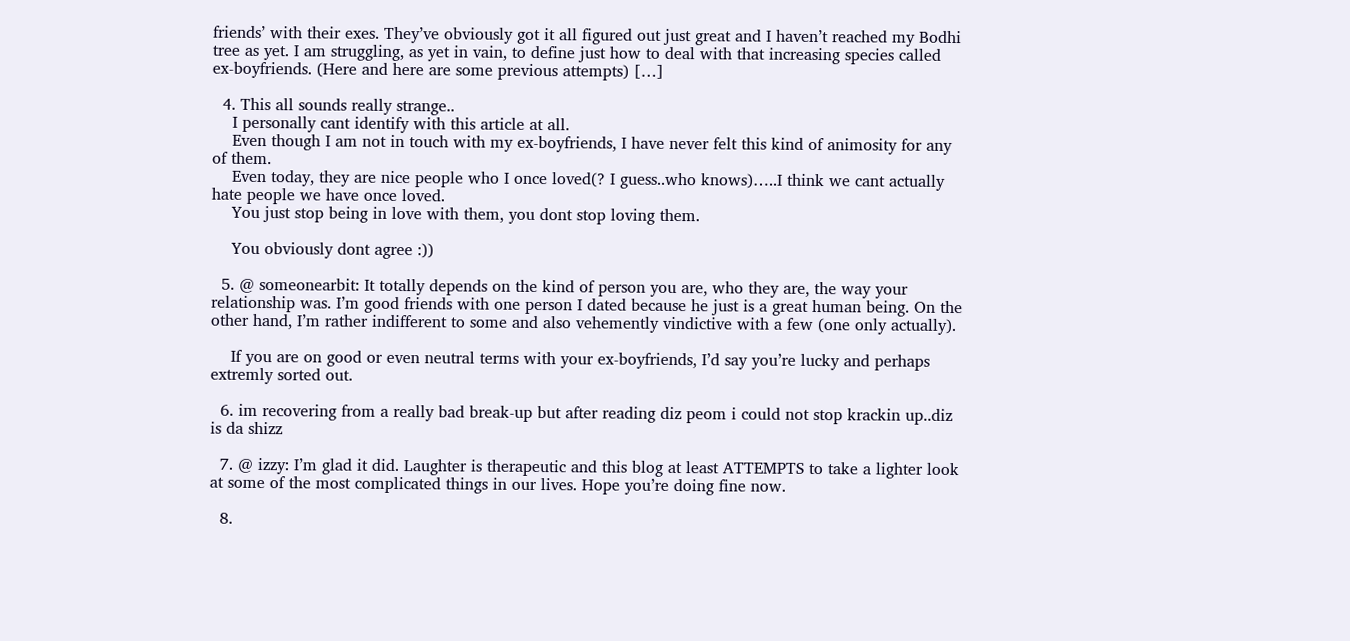friends’ with their exes. They’ve obviously got it all figured out just great and I haven’t reached my Bodhi tree as yet. I am struggling, as yet in vain, to define just how to deal with that increasing species called ex-boyfriends. (Here and here are some previous attempts) […]

  4. This all sounds really strange..
    I personally cant identify with this article at all.
    Even though I am not in touch with my ex-boyfriends, I have never felt this kind of animosity for any of them.
    Even today, they are nice people who I once loved(? I guess..who knows)…..I think we cant actually hate people we have once loved.
    You just stop being in love with them, you dont stop loving them.

    You obviously dont agree :))

  5. @ someonearbit: It totally depends on the kind of person you are, who they are, the way your relationship was. I’m good friends with one person I dated because he just is a great human being. On the other hand, I’m rather indifferent to some and also vehemently vindictive with a few (one only actually).

    If you are on good or even neutral terms with your ex-boyfriends, I’d say you’re lucky and perhaps extremly sorted out.

  6. im recovering from a really bad break-up but after reading diz peom i could not stop krackin up..diz is da shizz

  7. @ izzy: I’m glad it did. Laughter is therapeutic and this blog at least ATTEMPTS to take a lighter look at some of the most complicated things in our lives. Hope you’re doing fine now.

  8.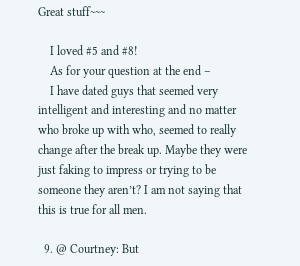Great stuff~~~

    I loved #5 and #8!
    As for your question at the end –
    I have dated guys that seemed very intelligent and interesting and no matter who broke up with who, seemed to really change after the break up. Maybe they were just faking to impress or trying to be someone they aren’t? I am not saying that this is true for all men.

  9. @ Courtney: But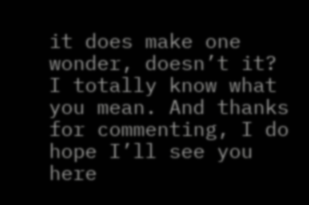it does make one wonder, doesn’t it? I totally know what you mean. And thanks for commenting, I do hope I’ll see you here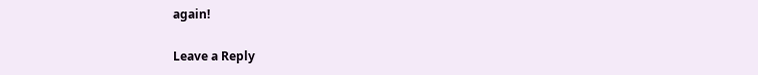again!

Leave a Reply